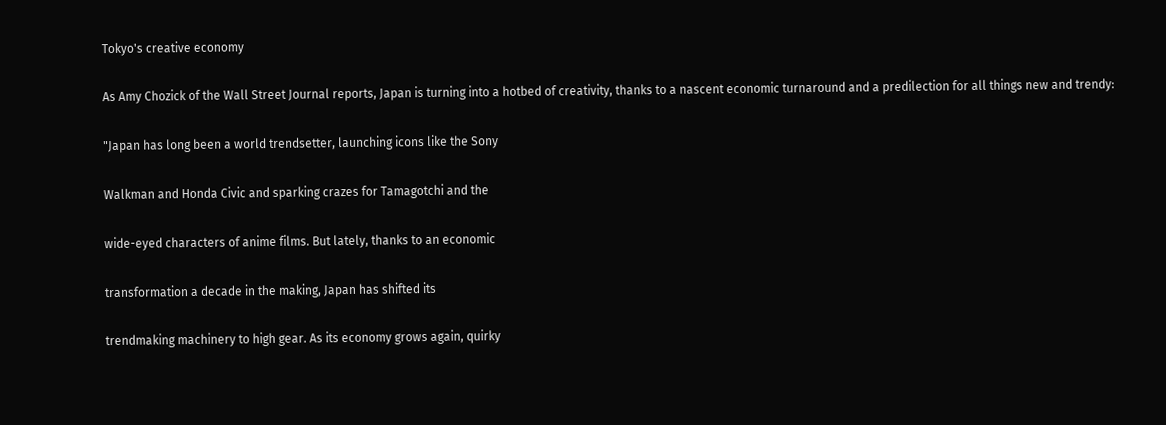Tokyo's creative economy

As Amy Chozick of the Wall Street Journal reports, Japan is turning into a hotbed of creativity, thanks to a nascent economic turnaround and a predilection for all things new and trendy:

"Japan has long been a world trendsetter, launching icons like the Sony

Walkman and Honda Civic and sparking crazes for Tamagotchi and the

wide-eyed characters of anime films. But lately, thanks to an economic

transformation a decade in the making, Japan has shifted its

trendmaking machinery to high gear. As its economy grows again, quirky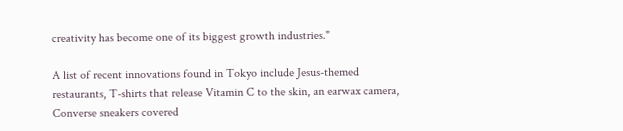creativity has become one of its biggest growth industries."

A list of recent innovations found in Tokyo include Jesus-themed restaurants, T-shirts that release Vitamin C to the skin, an earwax camera, Converse sneakers covered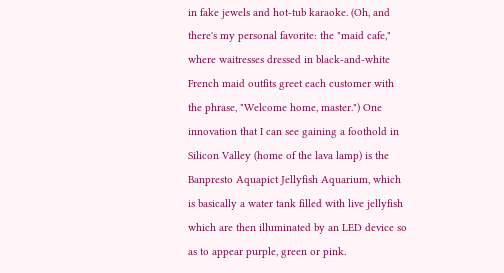in fake jewels and hot-tub karaoke. (Oh, and there's my personal favorite: the "maid cafe," where waitresses dressed in black-and-white French maid outfits greet each customer with the phrase, "Welcome home, master.") One innovation that I can see gaining a foothold in Silicon Valley (home of the lava lamp) is the Banpresto Aquapict Jellyfish Aquarium, which is basically a water tank filled with live jellyfish which are then illuminated by an LED device so as to appear purple, green or pink.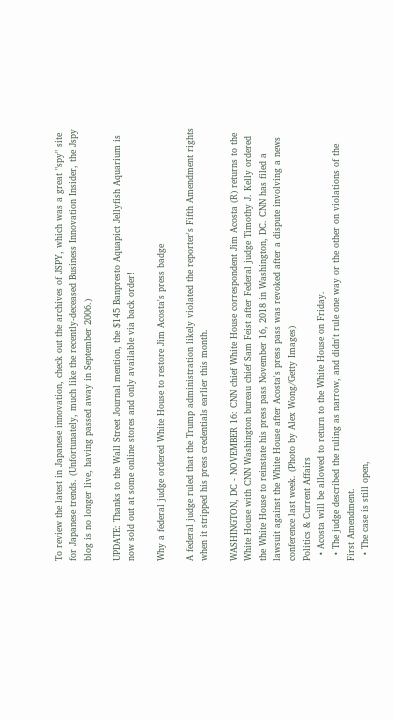To review the latest in Japanese innovation, check out the archives of JSPY, which was a great "spy" site for Japanese trends. (Unfortunately, much like the recently-deceased Business Innovation Insider, the Jspy blog is no longer live, having passed away in September 2006.)

UPDATE: Thanks to the Wall Street Journal mention, the $145 Banpresto Aquapict Jellyfish Aquarium is now sold out at some online stores and only available via back order!

Why a federal judge ordered White House to restore Jim Acosta's press badge

A federal judge ruled that the Trump administration likely violated the reporter's Fifth Amendment rights when it stripped his press credentials earlier this month.

WASHINGTON, DC - NOVEMBER 16: CNN chief White House correspondent Jim Acosta (R) returns to the White House with CNN Washington bureau chief Sam Feist after Federal judge Timothy J. Kelly ordered the White House to reinstate his press pass November 16, 2018 in Washington, DC. CNN has filed a lawsuit against the White House after Acosta's press pass was revoked after a dispute involving a news conference last week. (Photo by Alex Wong/Getty Images)
Politics & Current Affairs
  • Acosta will be allowed to return to the White House on Friday.
  • The judge described the ruling as narrow, and didn't rule one way or the other on violations of the First Amendment.
  • The case is still open,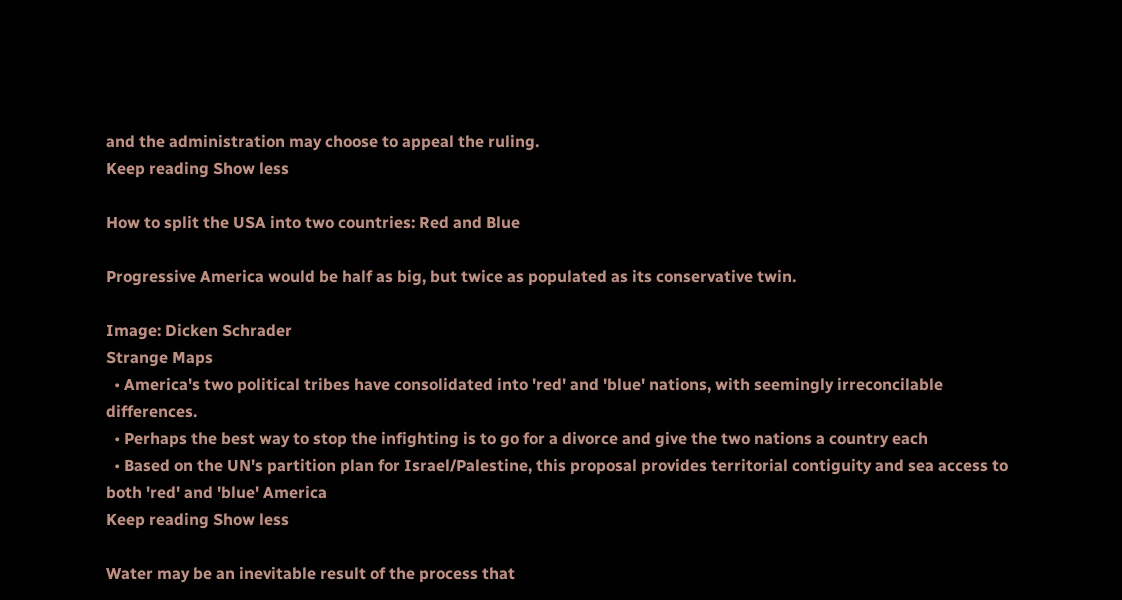and the administration may choose to appeal the ruling.
Keep reading Show less

How to split the USA into two countries: Red and Blue

Progressive America would be half as big, but twice as populated as its conservative twin.

Image: Dicken Schrader
Strange Maps
  • America's two political tribes have consolidated into 'red' and 'blue' nations, with seemingly irreconcilable differences.
  • Perhaps the best way to stop the infighting is to go for a divorce and give the two nations a country each
  • Based on the UN's partition plan for Israel/Palestine, this proposal provides territorial contiguity and sea access to both 'red' and 'blue' America
Keep reading Show less

Water may be an inevitable result of the process that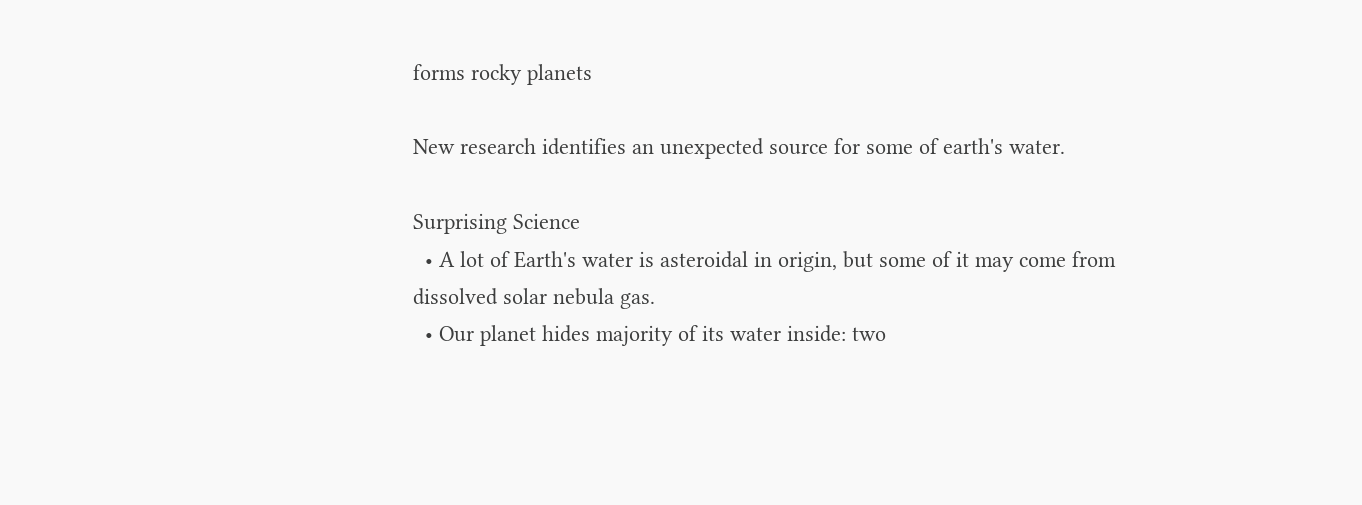forms rocky planets

New research identifies an unexpected source for some of earth's water.

Surprising Science
  • A lot of Earth's water is asteroidal in origin, but some of it may come from dissolved solar nebula gas.
  • Our planet hides majority of its water inside: two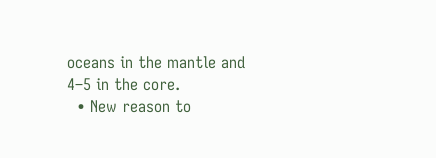oceans in the mantle and 4–5 in the core.
  • New reason to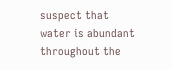suspect that water is abundant throughout the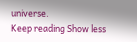universe.
Keep reading Show less